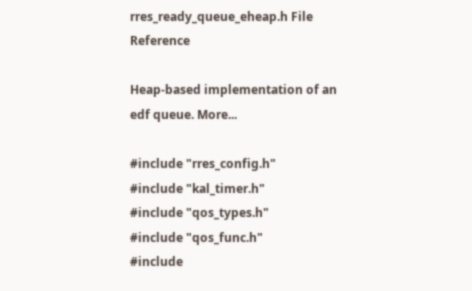rres_ready_queue_eheap.h File Reference

Heap-based implementation of an edf queue. More...

#include "rres_config.h"
#include "kal_timer.h"
#include "qos_types.h"
#include "qos_func.h"
#include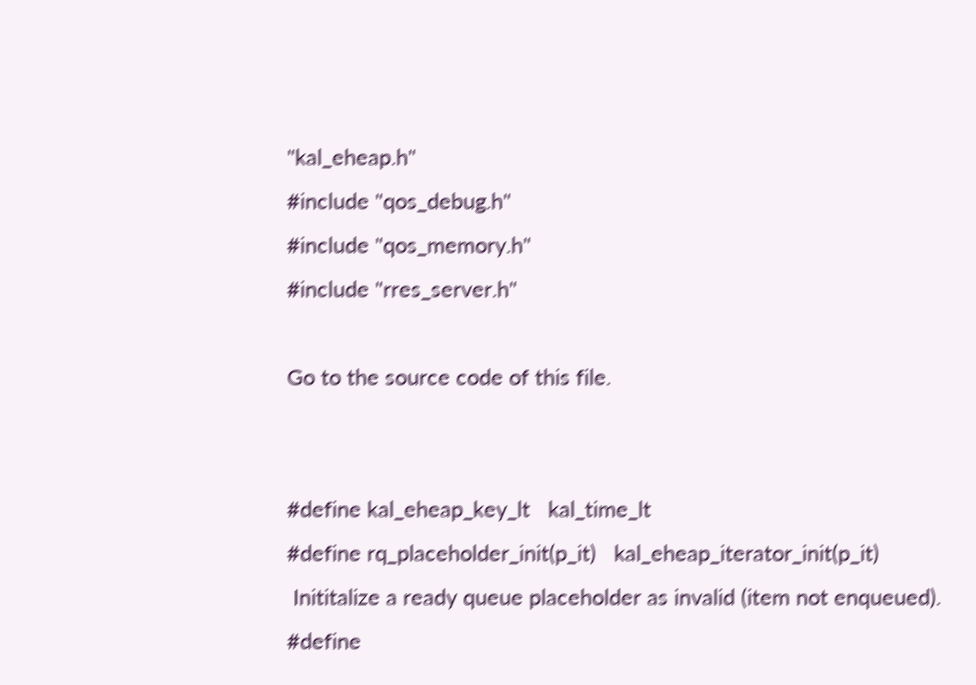"kal_eheap.h"
#include "qos_debug.h"
#include "qos_memory.h"
#include "rres_server.h"

Go to the source code of this file.


#define kal_eheap_key_lt   kal_time_lt
#define rq_placeholder_init(p_it)   kal_eheap_iterator_init(p_it)
 Inititalize a ready queue placeholder as invalid (item not enqueued).
#define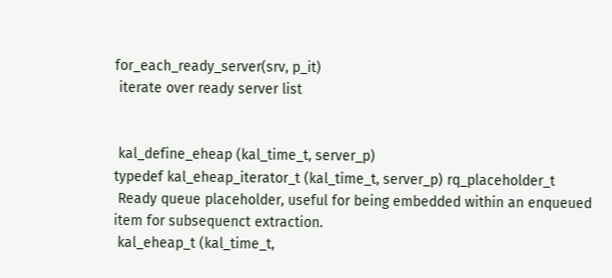for_each_ready_server(srv, p_it)
 iterate over ready server list


 kal_define_eheap (kal_time_t, server_p)
typedef kal_eheap_iterator_t (kal_time_t, server_p) rq_placeholder_t
 Ready queue placeholder, useful for being embedded within an enqueued item for subsequenct extraction.
 kal_eheap_t (kal_time_t,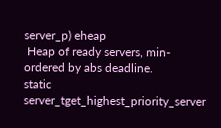server_p) eheap
 Heap of ready servers, min-ordered by abs deadline.
static server_tget_highest_priority_server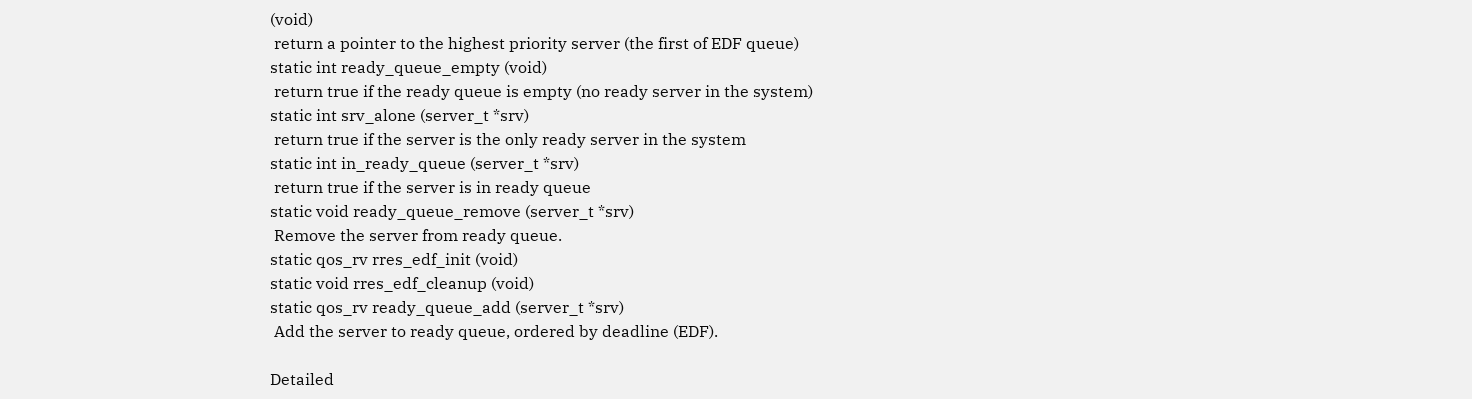(void)
 return a pointer to the highest priority server (the first of EDF queue)
static int ready_queue_empty (void)
 return true if the ready queue is empty (no ready server in the system)
static int srv_alone (server_t *srv)
 return true if the server is the only ready server in the system
static int in_ready_queue (server_t *srv)
 return true if the server is in ready queue
static void ready_queue_remove (server_t *srv)
 Remove the server from ready queue.
static qos_rv rres_edf_init (void)
static void rres_edf_cleanup (void)
static qos_rv ready_queue_add (server_t *srv)
 Add the server to ready queue, ordered by deadline (EDF).

Detailed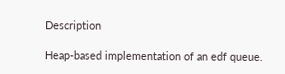Description

Heap-based implementation of an edf queue.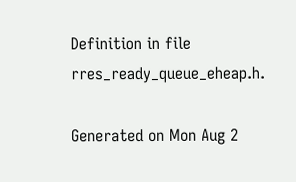Definition in file rres_ready_queue_eheap.h.

Generated on Mon Aug 2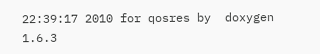22:39:17 2010 for qosres by  doxygen 1.6.3